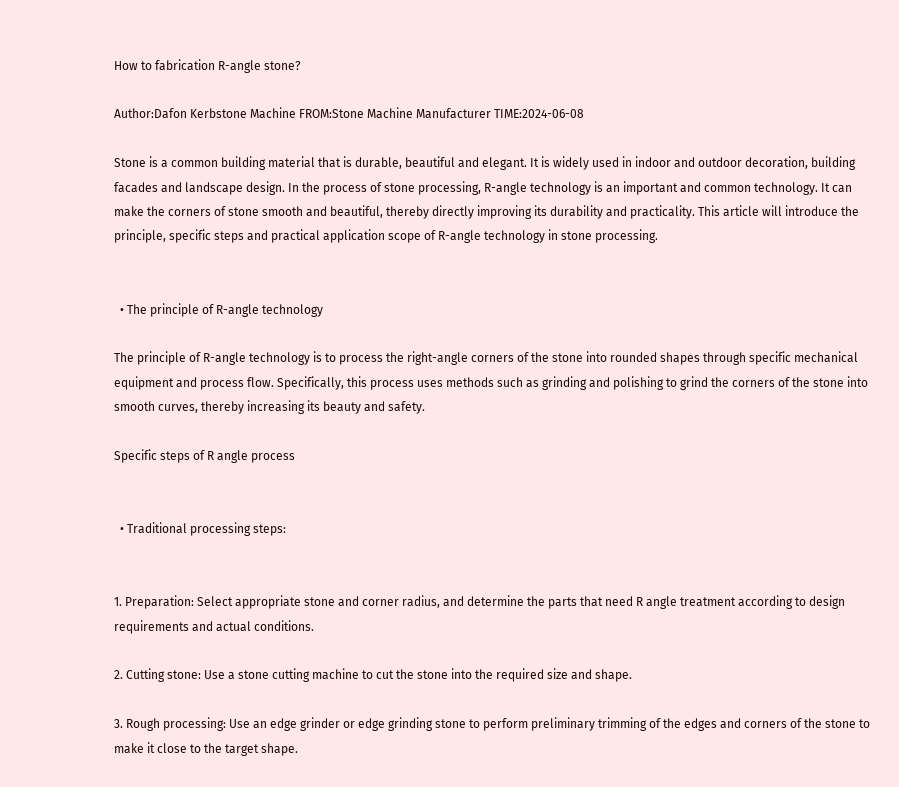How to fabrication R-angle stone?

Author:Dafon Kerbstone Machine FROM:Stone Machine Manufacturer TIME:2024-06-08

Stone is a common building material that is durable, beautiful and elegant. It is widely used in indoor and outdoor decoration, building facades and landscape design. In the process of stone processing, R-angle technology is an important and common technology. It can make the corners of stone smooth and beautiful, thereby directly improving its durability and practicality. This article will introduce the principle, specific steps and practical application scope of R-angle technology in stone processing.


  • The principle of R-angle technology

The principle of R-angle technology is to process the right-angle corners of the stone into rounded shapes through specific mechanical equipment and process flow. Specifically, this process uses methods such as grinding and polishing to grind the corners of the stone into smooth curves, thereby increasing its beauty and safety.

Specific steps of R angle process


  • Traditional processing steps:


1. Preparation: Select appropriate stone and corner radius, and determine the parts that need R angle treatment according to design requirements and actual conditions.

2. Cutting stone: Use a stone cutting machine to cut the stone into the required size and shape.

3. Rough processing: Use an edge grinder or edge grinding stone to perform preliminary trimming of the edges and corners of the stone to make it close to the target shape.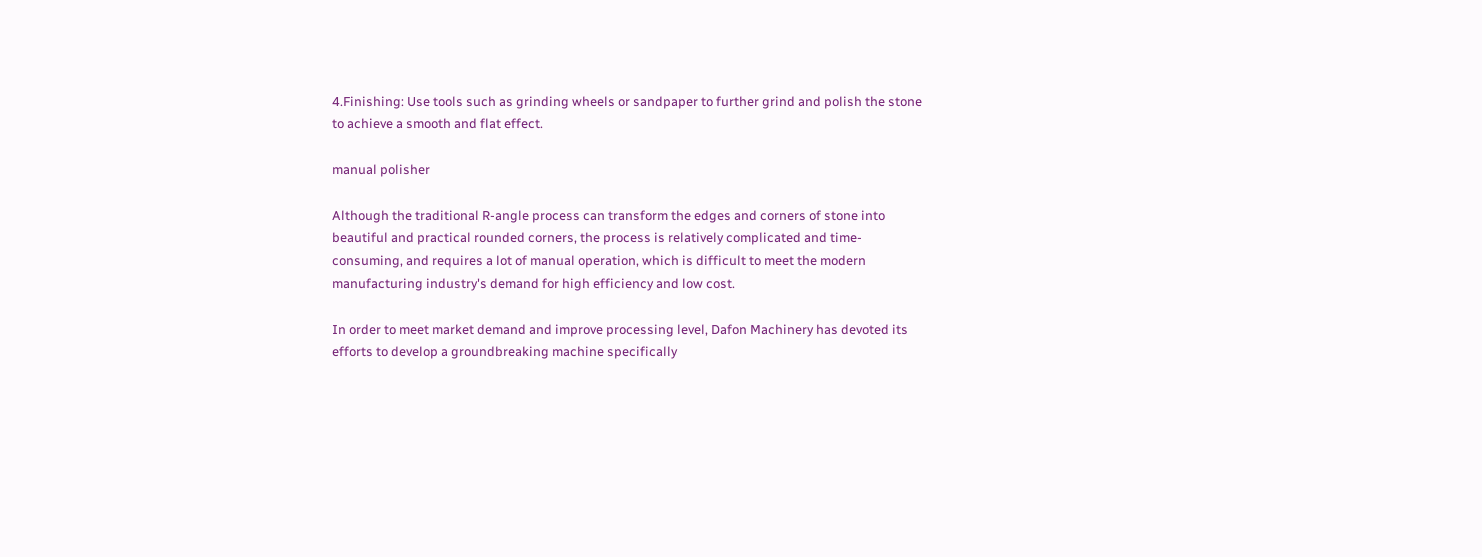4.Finishing: Use tools such as grinding wheels or sandpaper to further grind and polish the stone to achieve a smooth and flat effect.

manual polisher

Although the traditional R-angle process can transform the edges and corners of stone into beautiful and practical rounded corners, the process is relatively complicated and time-consuming, and requires a lot of manual operation, which is difficult to meet the modern manufacturing industry's demand for high efficiency and low cost.

In order to meet market demand and improve processing level, Dafon Machinery has devoted its efforts to develop a groundbreaking machine specifically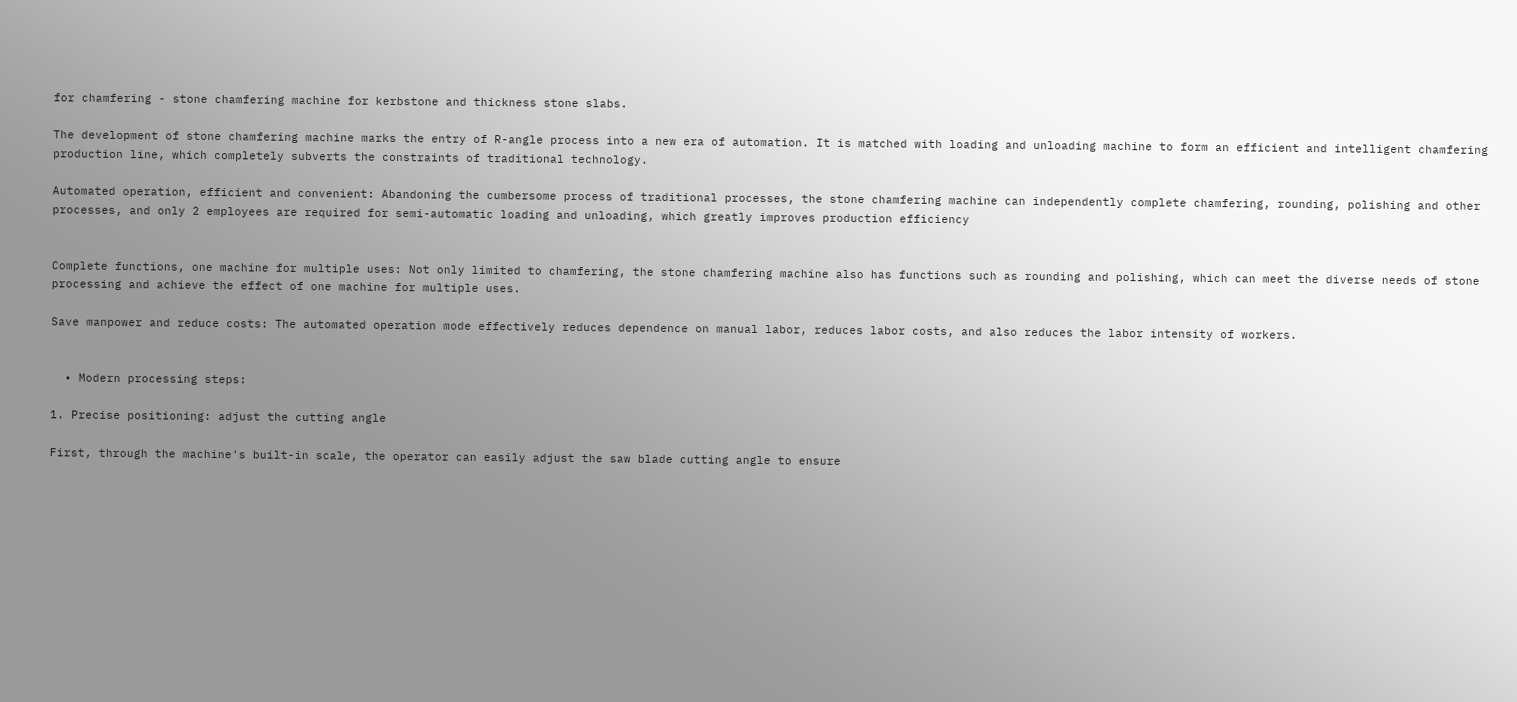for chamfering - stone chamfering machine for kerbstone and thickness stone slabs.

The development of stone chamfering machine marks the entry of R-angle process into a new era of automation. It is matched with loading and unloading machine to form an efficient and intelligent chamfering production line, which completely subverts the constraints of traditional technology.

Automated operation, efficient and convenient: Abandoning the cumbersome process of traditional processes, the stone chamfering machine can independently complete chamfering, rounding, polishing and other processes, and only 2 employees are required for semi-automatic loading and unloading, which greatly improves production efficiency


Complete functions, one machine for multiple uses: Not only limited to chamfering, the stone chamfering machine also has functions such as rounding and polishing, which can meet the diverse needs of stone processing and achieve the effect of one machine for multiple uses.

Save manpower and reduce costs: The automated operation mode effectively reduces dependence on manual labor, reduces labor costs, and also reduces the labor intensity of workers.


  • Modern processing steps:

1. Precise positioning: adjust the cutting angle

First, through the machine's built-in scale, the operator can easily adjust the saw blade cutting angle to ensure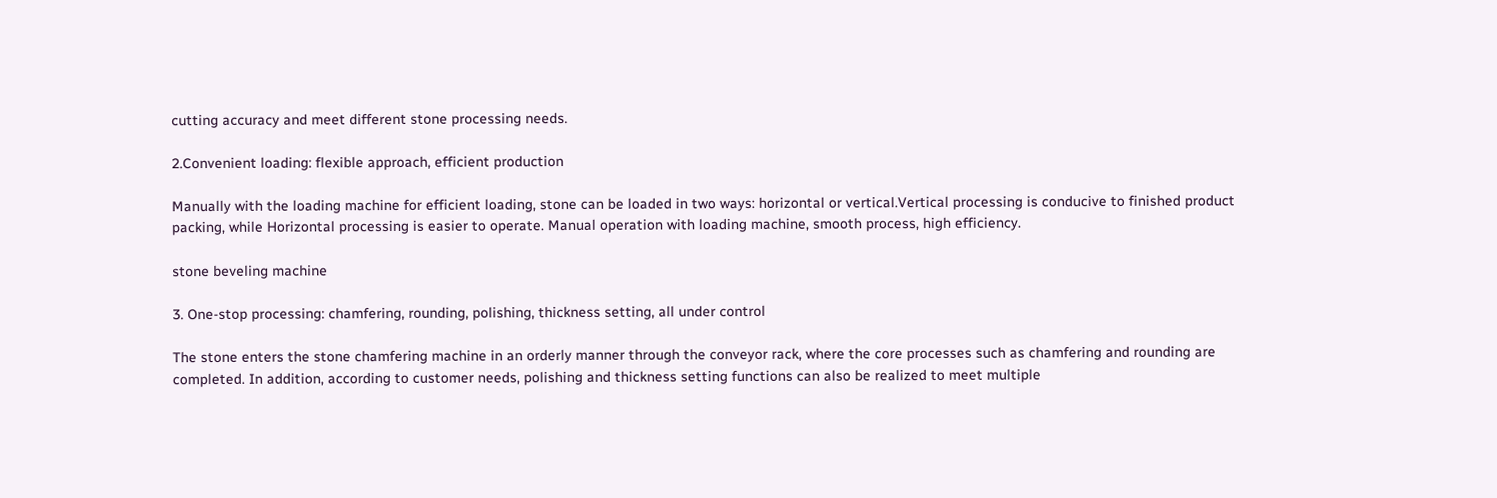cutting accuracy and meet different stone processing needs.

2.Convenient loading: flexible approach, efficient production

Manually with the loading machine for efficient loading, stone can be loaded in two ways: horizontal or vertical.Vertical processing is conducive to finished product packing, while Horizontal processing is easier to operate. Manual operation with loading machine, smooth process, high efficiency.

stone beveling machine

3. One-stop processing: chamfering, rounding, polishing, thickness setting, all under control

The stone enters the stone chamfering machine in an orderly manner through the conveyor rack, where the core processes such as chamfering and rounding are completed. In addition, according to customer needs, polishing and thickness setting functions can also be realized to meet multiple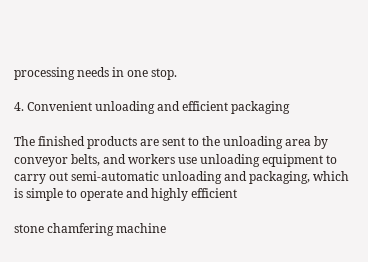processing needs in one stop.

4. Convenient unloading and efficient packaging

The finished products are sent to the unloading area by conveyor belts, and workers use unloading equipment to carry out semi-automatic unloading and packaging, which is simple to operate and highly efficient

stone chamfering machine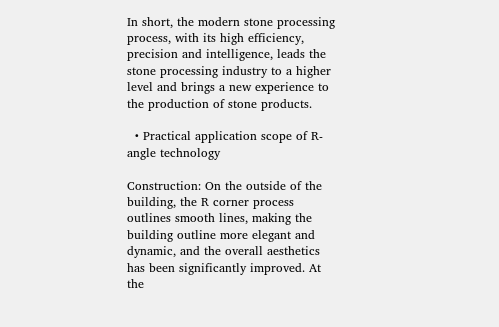In short, the modern stone processing process, with its high efficiency, precision and intelligence, leads the stone processing industry to a higher level and brings a new experience to the production of stone products.

  • Practical application scope of R-angle technology

Construction: On the outside of the building, the R corner process outlines smooth lines, making the building outline more elegant and dynamic, and the overall aesthetics has been significantly improved. At the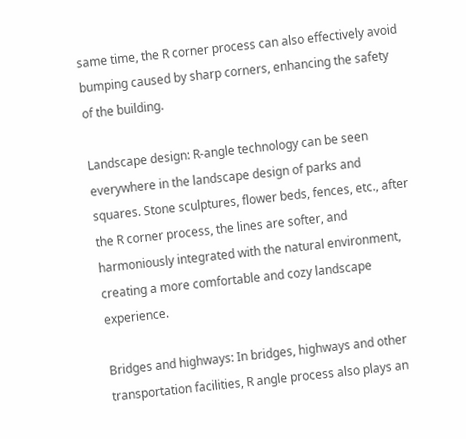same time, the R corner process can also effectively avoid bumping caused by sharp corners, enhancing the safety of the building.

Landscape design: R-angle technology can be seen everywhere in the landscape design of parks and squares. Stone sculptures, flower beds, fences, etc., after the R corner process, the lines are softer, and harmoniously integrated with the natural environment, creating a more comfortable and cozy landscape experience.

Bridges and highways: In bridges, highways and other transportation facilities, R angle process also plays an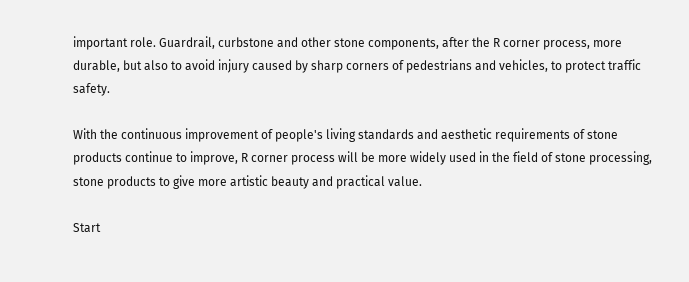important role. Guardrail, curbstone and other stone components, after the R corner process, more durable, but also to avoid injury caused by sharp corners of pedestrians and vehicles, to protect traffic safety.

With the continuous improvement of people's living standards and aesthetic requirements of stone products continue to improve, R corner process will be more widely used in the field of stone processing, stone products to give more artistic beauty and practical value.

Start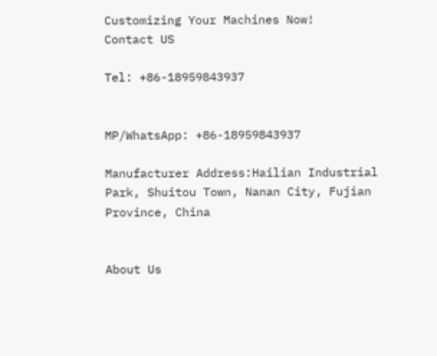Customizing Your Machines Now!
Contact US

Tel: +86-18959843937


MP/WhatsApp: +86-18959843937

Manufacturer Address:Hailian Industrial Park, Shuitou Town, Nanan City, Fujian Province, China


About Us